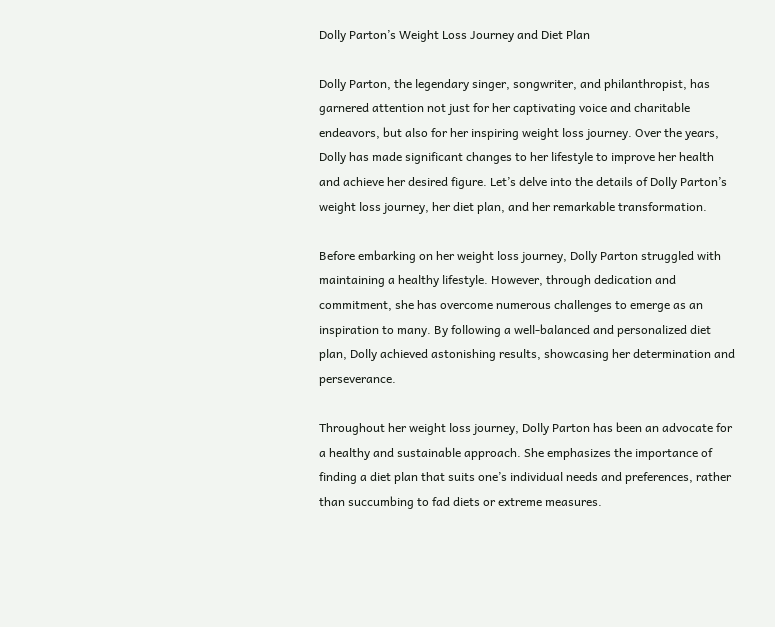Dolly Parton’s Weight Loss Journey and Diet Plan

Dolly Parton, the legendary singer, songwriter, and philanthropist, has garnered attention not just for her captivating voice and charitable endeavors, but also for her inspiring weight loss journey. Over the years, Dolly has made significant changes to her lifestyle to improve her health and achieve her desired figure. Let’s delve into the details of Dolly Parton’s weight loss journey, her diet plan, and her remarkable transformation.

Before embarking on her weight loss journey, Dolly Parton struggled with maintaining a healthy lifestyle. However, through dedication and commitment, she has overcome numerous challenges to emerge as an inspiration to many. By following a well-balanced and personalized diet plan, Dolly achieved astonishing results, showcasing her determination and perseverance.

Throughout her weight loss journey, Dolly Parton has been an advocate for a healthy and sustainable approach. She emphasizes the importance of finding a diet plan that suits one’s individual needs and preferences, rather than succumbing to fad diets or extreme measures.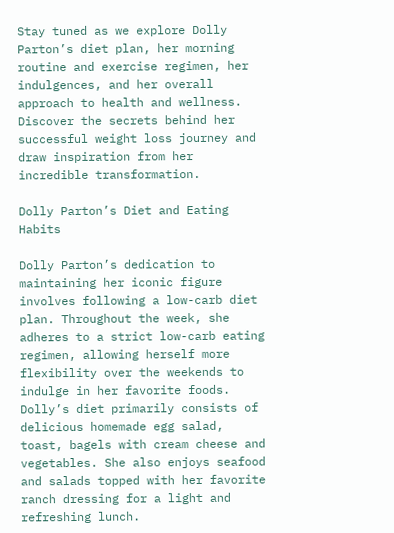Stay tuned as we explore Dolly Parton’s diet plan, her morning routine and exercise regimen, her indulgences, and her overall approach to health and wellness. Discover the secrets behind her successful weight loss journey and draw inspiration from her incredible transformation.

Dolly Parton’s Diet and Eating Habits

Dolly Parton’s dedication to maintaining her iconic figure involves following a low-carb diet plan. Throughout the week, she adheres to a strict low-carb eating regimen, allowing herself more flexibility over the weekends to indulge in her favorite foods. Dolly’s diet primarily consists of delicious homemade egg salad, toast, bagels with cream cheese and vegetables. She also enjoys seafood and salads topped with her favorite ranch dressing for a light and refreshing lunch.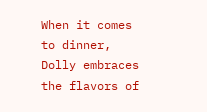When it comes to dinner, Dolly embraces the flavors of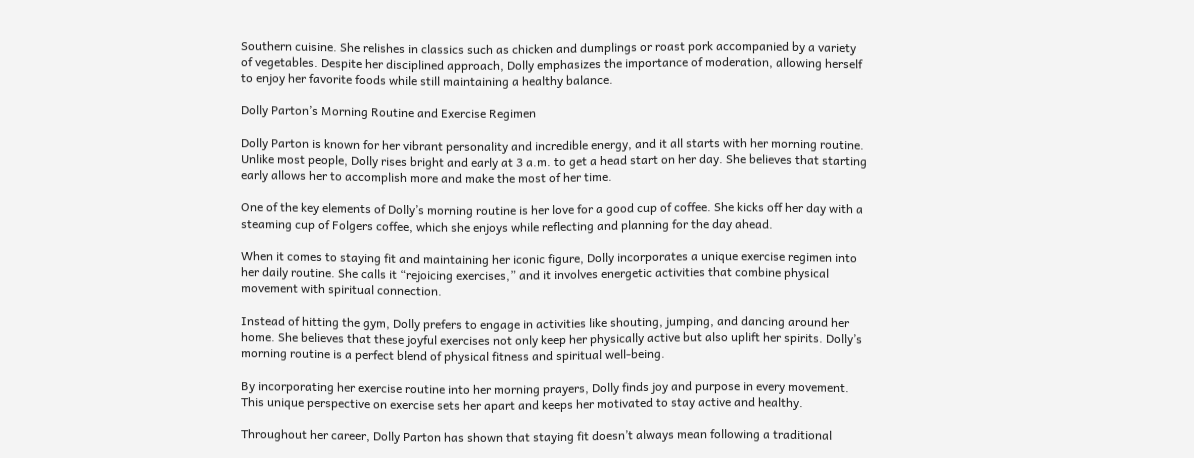Southern cuisine. She relishes in classics such as chicken and dumplings or roast pork accompanied by a variety of vegetables. Despite her disciplined approach, Dolly emphasizes the importance of moderation, allowing herself to enjoy her favorite foods while still maintaining a healthy balance.

Dolly Parton’s Morning Routine and Exercise Regimen

Dolly Parton is known for her vibrant personality and incredible energy, and it all starts with her morning routine. Unlike most people, Dolly rises bright and early at 3 a.m. to get a head start on her day. She believes that starting early allows her to accomplish more and make the most of her time.

One of the key elements of Dolly’s morning routine is her love for a good cup of coffee. She kicks off her day with a steaming cup of Folgers coffee, which she enjoys while reflecting and planning for the day ahead.

When it comes to staying fit and maintaining her iconic figure, Dolly incorporates a unique exercise regimen into her daily routine. She calls it “rejoicing exercises,” and it involves energetic activities that combine physical movement with spiritual connection.

Instead of hitting the gym, Dolly prefers to engage in activities like shouting, jumping, and dancing around her home. She believes that these joyful exercises not only keep her physically active but also uplift her spirits. Dolly’s morning routine is a perfect blend of physical fitness and spiritual well-being.

By incorporating her exercise routine into her morning prayers, Dolly finds joy and purpose in every movement. This unique perspective on exercise sets her apart and keeps her motivated to stay active and healthy.

Throughout her career, Dolly Parton has shown that staying fit doesn’t always mean following a traditional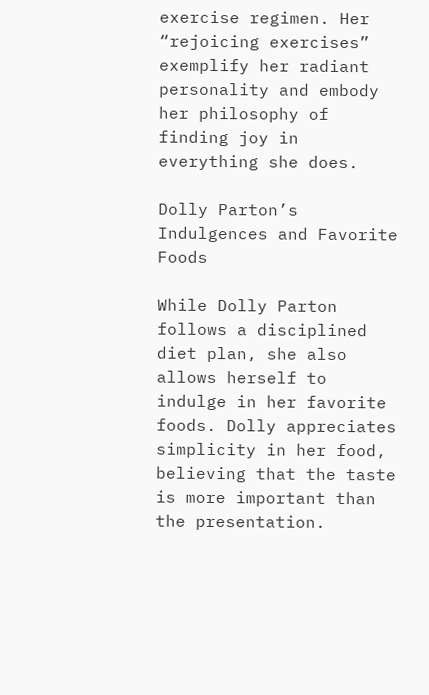exercise regimen. Her “rejoicing exercises” exemplify her radiant personality and embody her philosophy of finding joy in everything she does.

Dolly Parton’s Indulgences and Favorite Foods

While Dolly Parton follows a disciplined diet plan, she also allows herself to indulge in her favorite foods. Dolly appreciates simplicity in her food, believing that the taste is more important than the presentation.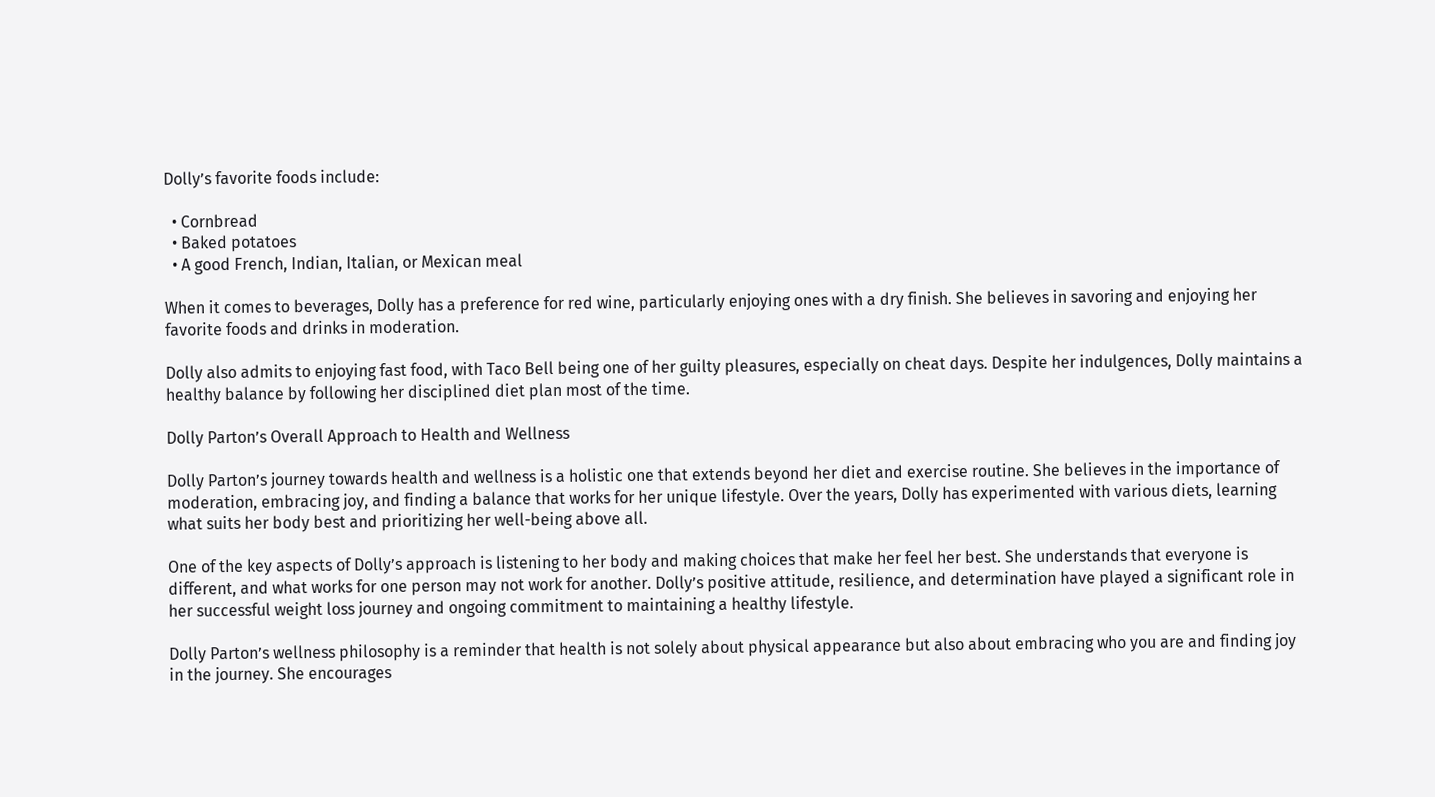Dolly’s favorite foods include:

  • Cornbread
  • Baked potatoes
  • A good French, Indian, Italian, or Mexican meal

When it comes to beverages, Dolly has a preference for red wine, particularly enjoying ones with a dry finish. She believes in savoring and enjoying her favorite foods and drinks in moderation.

Dolly also admits to enjoying fast food, with Taco Bell being one of her guilty pleasures, especially on cheat days. Despite her indulgences, Dolly maintains a healthy balance by following her disciplined diet plan most of the time.

Dolly Parton’s Overall Approach to Health and Wellness

Dolly Parton’s journey towards health and wellness is a holistic one that extends beyond her diet and exercise routine. She believes in the importance of moderation, embracing joy, and finding a balance that works for her unique lifestyle. Over the years, Dolly has experimented with various diets, learning what suits her body best and prioritizing her well-being above all.

One of the key aspects of Dolly’s approach is listening to her body and making choices that make her feel her best. She understands that everyone is different, and what works for one person may not work for another. Dolly’s positive attitude, resilience, and determination have played a significant role in her successful weight loss journey and ongoing commitment to maintaining a healthy lifestyle.

Dolly Parton’s wellness philosophy is a reminder that health is not solely about physical appearance but also about embracing who you are and finding joy in the journey. She encourages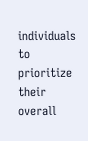individuals to prioritize their overall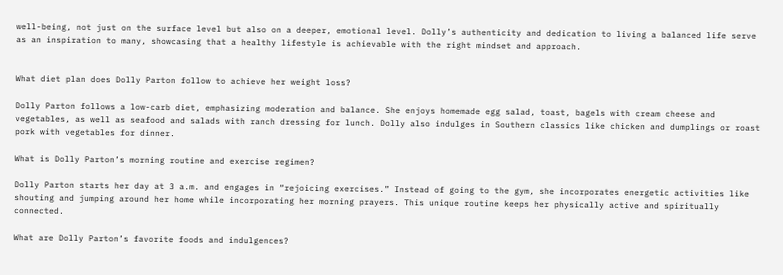well-being, not just on the surface level but also on a deeper, emotional level. Dolly’s authenticity and dedication to living a balanced life serve as an inspiration to many, showcasing that a healthy lifestyle is achievable with the right mindset and approach.


What diet plan does Dolly Parton follow to achieve her weight loss?

Dolly Parton follows a low-carb diet, emphasizing moderation and balance. She enjoys homemade egg salad, toast, bagels with cream cheese and vegetables, as well as seafood and salads with ranch dressing for lunch. Dolly also indulges in Southern classics like chicken and dumplings or roast pork with vegetables for dinner.

What is Dolly Parton’s morning routine and exercise regimen?

Dolly Parton starts her day at 3 a.m. and engages in “rejoicing exercises.” Instead of going to the gym, she incorporates energetic activities like shouting and jumping around her home while incorporating her morning prayers. This unique routine keeps her physically active and spiritually connected.

What are Dolly Parton’s favorite foods and indulgences?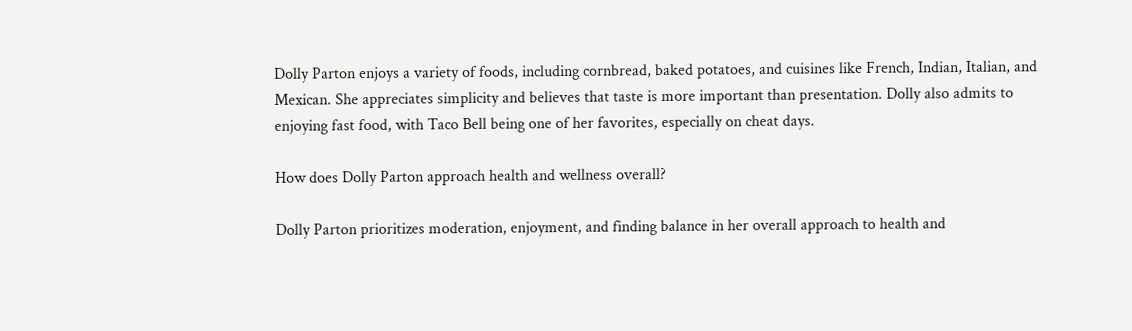Dolly Parton enjoys a variety of foods, including cornbread, baked potatoes, and cuisines like French, Indian, Italian, and Mexican. She appreciates simplicity and believes that taste is more important than presentation. Dolly also admits to enjoying fast food, with Taco Bell being one of her favorites, especially on cheat days.

How does Dolly Parton approach health and wellness overall?

Dolly Parton prioritizes moderation, enjoyment, and finding balance in her overall approach to health and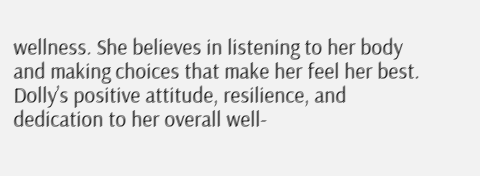wellness. She believes in listening to her body and making choices that make her feel her best. Dolly’s positive attitude, resilience, and dedication to her overall well-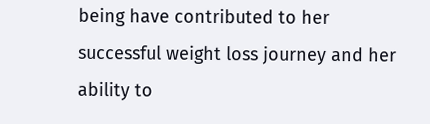being have contributed to her successful weight loss journey and her ability to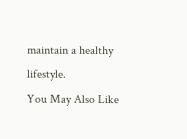maintain a healthy lifestyle.
You May Also Like